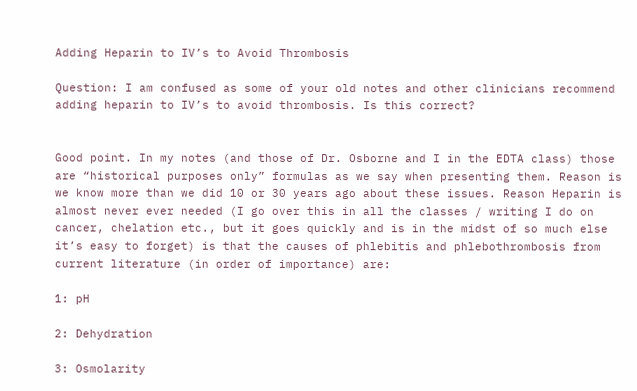Adding Heparin to IV’s to Avoid Thrombosis

Question: I am confused as some of your old notes and other clinicians recommend adding heparin to IV’s to avoid thrombosis. Is this correct?


Good point. In my notes (and those of Dr. Osborne and I in the EDTA class) those are “historical purposes only” formulas as we say when presenting them. Reason is we know more than we did 10 or 30 years ago about these issues. Reason Heparin is almost never ever needed (I go over this in all the classes / writing I do on cancer, chelation etc., but it goes quickly and is in the midst of so much else it’s easy to forget) is that the causes of phlebitis and phlebothrombosis from current literature (in order of importance) are:

1: pH

2: Dehydration

3: Osmolarity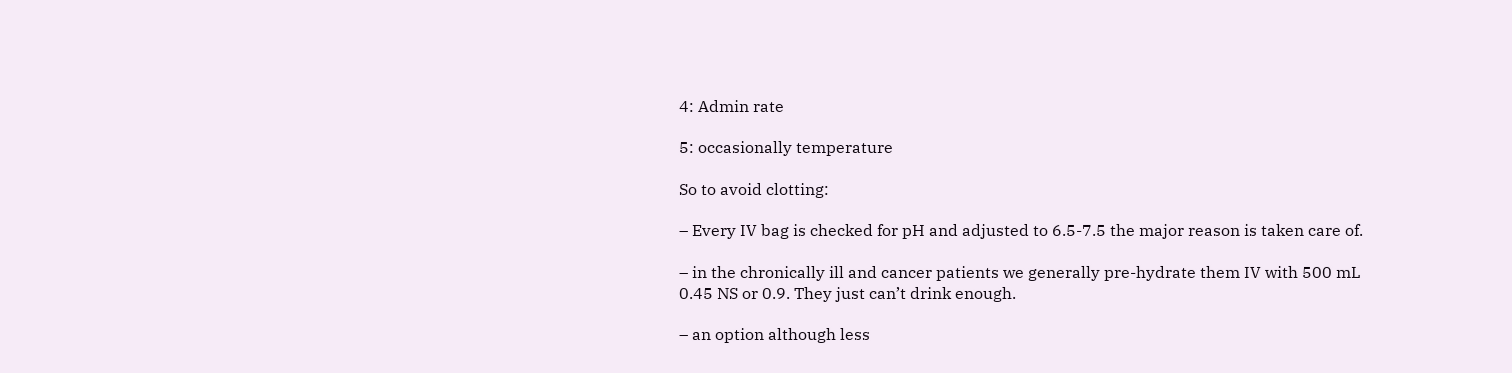4: Admin rate

5: occasionally temperature

So to avoid clotting:

– Every IV bag is checked for pH and adjusted to 6.5-7.5 the major reason is taken care of.

– in the chronically ill and cancer patients we generally pre-hydrate them IV with 500 mL 0.45 NS or 0.9. They just can’t drink enough.

– an option although less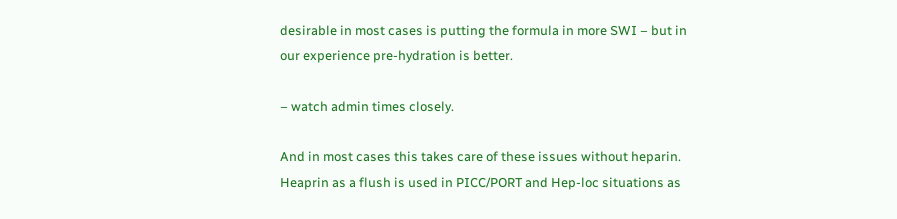desirable in most cases is putting the formula in more SWI – but in our experience pre-hydration is better.

– watch admin times closely.

And in most cases this takes care of these issues without heparin. Heaprin as a flush is used in PICC/PORT and Hep-loc situations as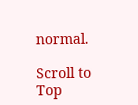normal.

Scroll to Top